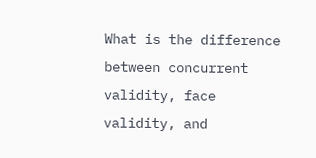What is the difference between concurrent validity, face validity, and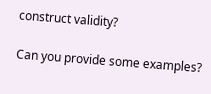construct validity?

Can you provide some examples?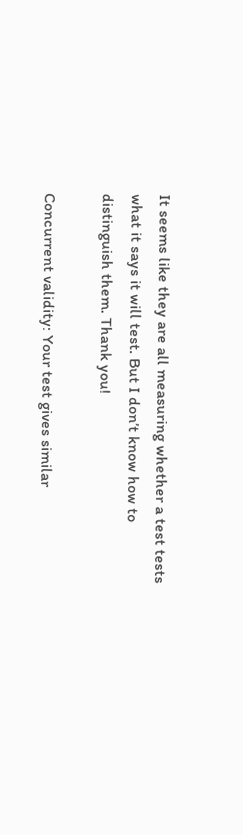It seems like they are all measuring whether a test tests what it says it will test. But I don’t know how to distinguish them. Thank you!

Concurrent validity: Your test gives similar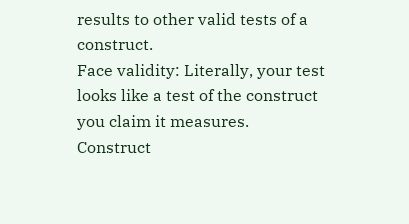results to other valid tests of a construct.
Face validity: Literally, your test looks like a test of the construct you claim it measures.
Construct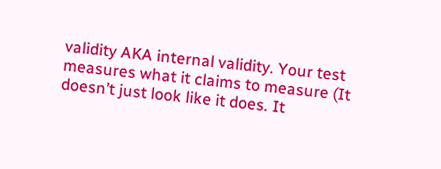validity AKA internal validity. Your test measures what it claims to measure (It doesn’t just look like it does. It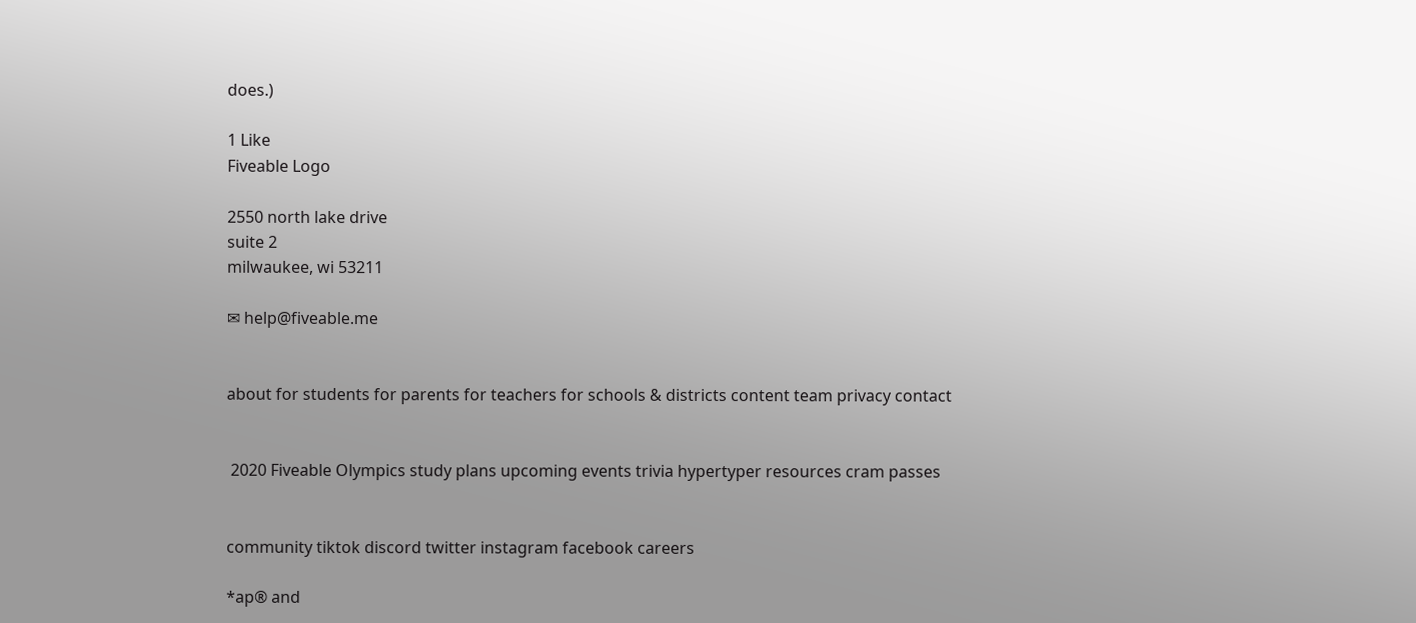does.)

1 Like
Fiveable Logo

2550 north lake drive
suite 2
milwaukee, wi 53211

✉ help@fiveable.me


about for students for parents for teachers for schools & districts content team privacy contact


 2020 Fiveable Olympics study plans upcoming events trivia hypertyper resources cram passes


community tiktok discord twitter instagram facebook careers

*ap® and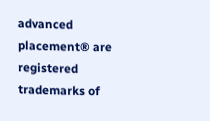advanced placement® are registered trademarks of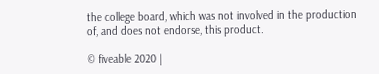the college board, which was not involved in the production of, and does not endorse, this product.

© fiveable 2020 |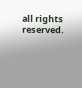all rights reserved.